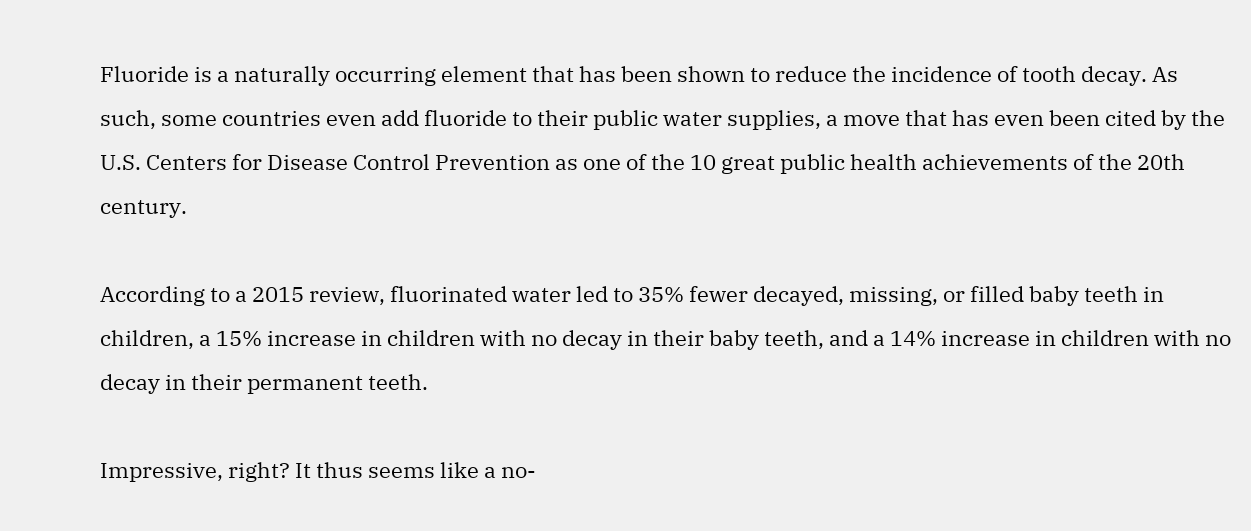Fluoride is a naturally occurring element that has been shown to reduce the incidence of tooth decay. As such, some countries even add fluoride to their public water supplies, a move that has even been cited by the U.S. Centers for Disease Control Prevention as one of the 10 great public health achievements of the 20th century.

According to a 2015 review, fluorinated water led to 35% fewer decayed, missing, or filled baby teeth in children, a 15% increase in children with no decay in their baby teeth, and a 14% increase in children with no decay in their permanent teeth.

Impressive, right? It thus seems like a no-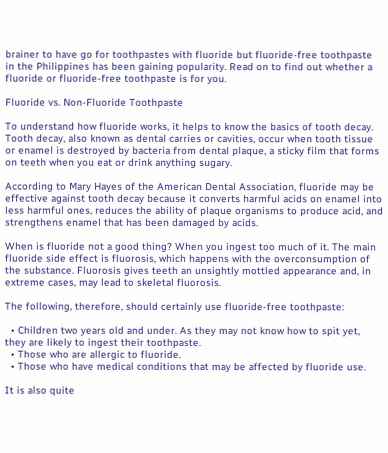brainer to have go for toothpastes with fluoride but fluoride-free toothpaste in the Philippines has been gaining popularity. Read on to find out whether a fluoride or fluoride-free toothpaste is for you.

Fluoride vs. Non-Fluoride Toothpaste

To understand how fluoride works, it helps to know the basics of tooth decay. Tooth decay, also known as dental carries or cavities, occur when tooth tissue or enamel is destroyed by bacteria from dental plaque, a sticky film that forms on teeth when you eat or drink anything sugary.

According to Mary Hayes of the American Dental Association, fluoride may be effective against tooth decay because it converts harmful acids on enamel into less harmful ones, reduces the ability of plaque organisms to produce acid, and strengthens enamel that has been damaged by acids.

When is fluoride not a good thing? When you ingest too much of it. The main fluoride side effect is fluorosis, which happens with the overconsumption of the substance. Fluorosis gives teeth an unsightly mottled appearance and, in extreme cases, may lead to skeletal fluorosis.

The following, therefore, should certainly use fluoride-free toothpaste:

  • Children two years old and under. As they may not know how to spit yet, they are likely to ingest their toothpaste.
  • Those who are allergic to fluoride.
  • Those who have medical conditions that may be affected by fluoride use.

It is also quite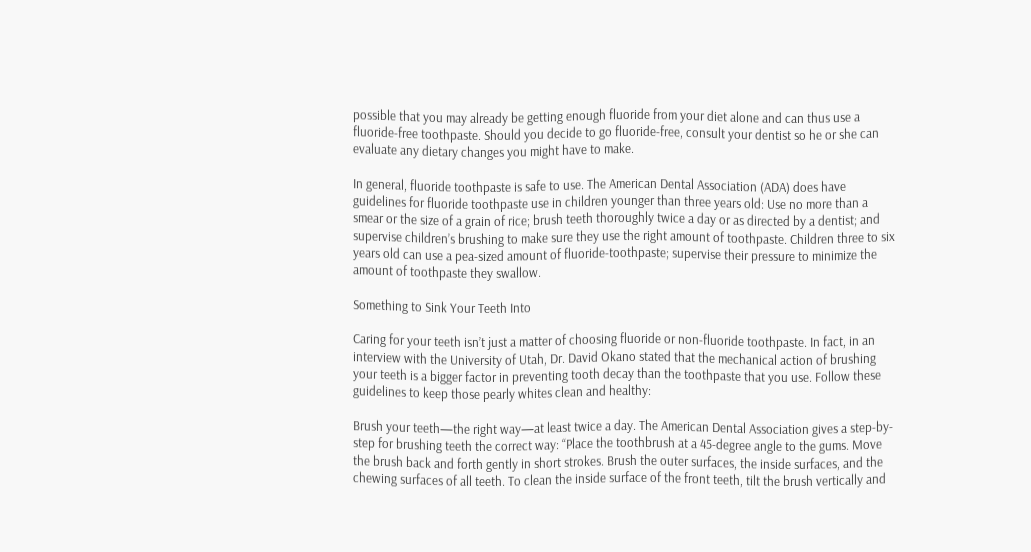possible that you may already be getting enough fluoride from your diet alone and can thus use a fluoride-free toothpaste. Should you decide to go fluoride-free, consult your dentist so he or she can evaluate any dietary changes you might have to make.

In general, fluoride toothpaste is safe to use. The American Dental Association (ADA) does have guidelines for fluoride toothpaste use in children younger than three years old: Use no more than a smear or the size of a grain of rice; brush teeth thoroughly twice a day or as directed by a dentist; and supervise children’s brushing to make sure they use the right amount of toothpaste. Children three to six years old can use a pea-sized amount of fluoride-toothpaste; supervise their pressure to minimize the amount of toothpaste they swallow.

Something to Sink Your Teeth Into

Caring for your teeth isn’t just a matter of choosing fluoride or non-fluoride toothpaste. In fact, in an interview with the University of Utah, Dr. David Okano stated that the mechanical action of brushing your teeth is a bigger factor in preventing tooth decay than the toothpaste that you use. Follow these guidelines to keep those pearly whites clean and healthy:

Brush your teeth—the right way—at least twice a day. The American Dental Association gives a step-by-step for brushing teeth the correct way: “Place the toothbrush at a 45-degree angle to the gums. Move the brush back and forth gently in short strokes. Brush the outer surfaces, the inside surfaces, and the chewing surfaces of all teeth. To clean the inside surface of the front teeth, tilt the brush vertically and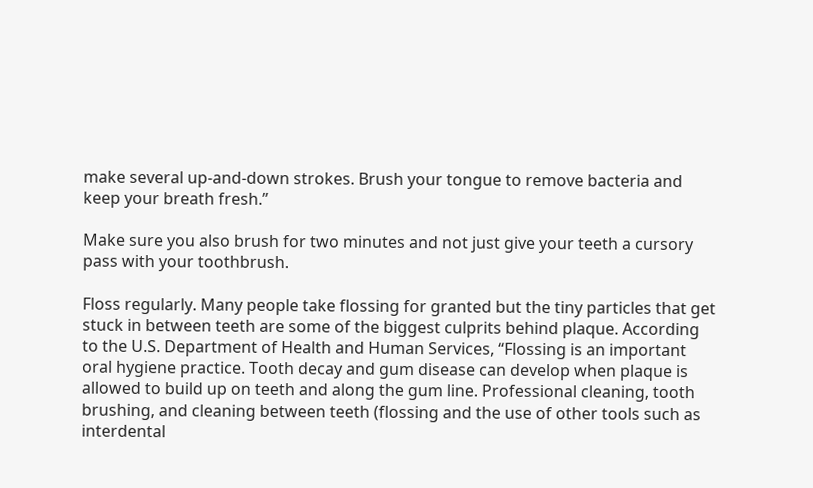make several up-and-down strokes. Brush your tongue to remove bacteria and keep your breath fresh.”

Make sure you also brush for two minutes and not just give your teeth a cursory pass with your toothbrush.

Floss regularly. Many people take flossing for granted but the tiny particles that get stuck in between teeth are some of the biggest culprits behind plaque. According to the U.S. Department of Health and Human Services, “Flossing is an important oral hygiene practice. Tooth decay and gum disease can develop when plaque is allowed to build up on teeth and along the gum line. Professional cleaning, tooth brushing, and cleaning between teeth (flossing and the use of other tools such as interdental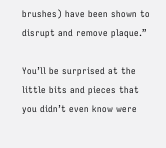brushes) have been shown to disrupt and remove plaque.”

You’ll be surprised at the little bits and pieces that you didn’t even know were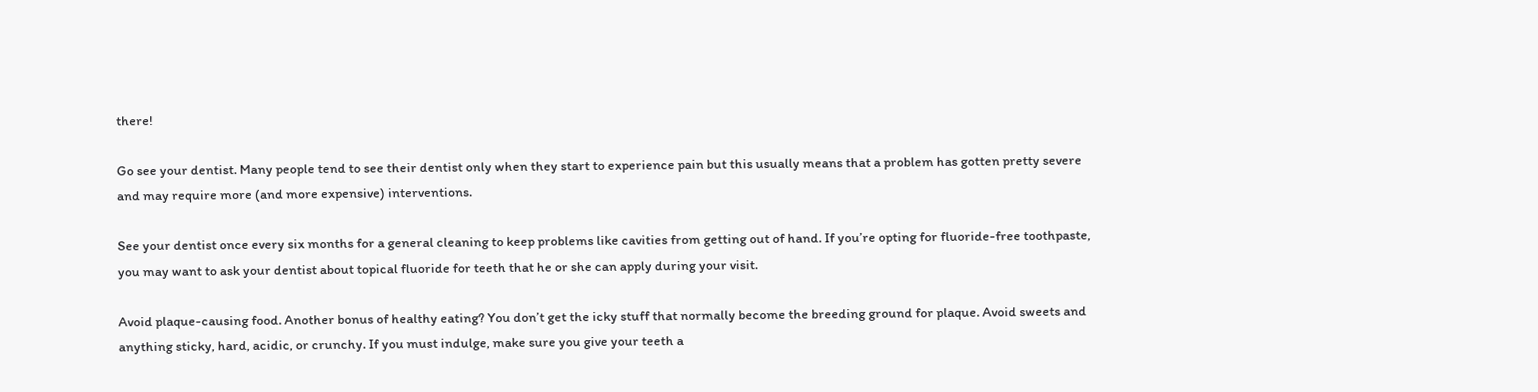there!

Go see your dentist. Many people tend to see their dentist only when they start to experience pain but this usually means that a problem has gotten pretty severe and may require more (and more expensive) interventions.

See your dentist once every six months for a general cleaning to keep problems like cavities from getting out of hand. If you’re opting for fluoride-free toothpaste, you may want to ask your dentist about topical fluoride for teeth that he or she can apply during your visit.

Avoid plaque-causing food. Another bonus of healthy eating? You don’t get the icky stuff that normally become the breeding ground for plaque. Avoid sweets and anything sticky, hard, acidic, or crunchy. If you must indulge, make sure you give your teeth a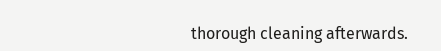thorough cleaning afterwards.